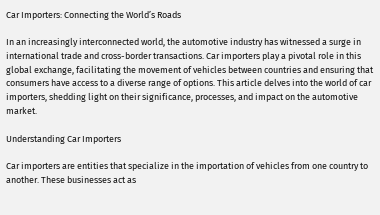Car Importers: Connecting the World’s Roads

In an increasingly interconnected world, the automotive industry has witnessed a surge in international trade and cross-border transactions. Car importers play a pivotal role in this global exchange, facilitating the movement of vehicles between countries and ensuring that consumers have access to a diverse range of options. This article delves into the world of car importers, shedding light on their significance, processes, and impact on the automotive market.

Understanding Car Importers

Car importers are entities that specialize in the importation of vehicles from one country to another. These businesses act as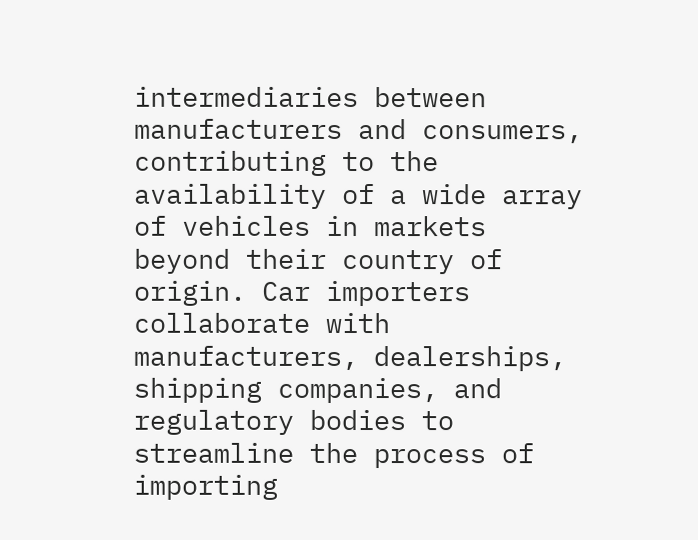intermediaries between manufacturers and consumers, contributing to the availability of a wide array of vehicles in markets beyond their country of origin. Car importers collaborate with manufacturers, dealerships, shipping companies, and regulatory bodies to streamline the process of importing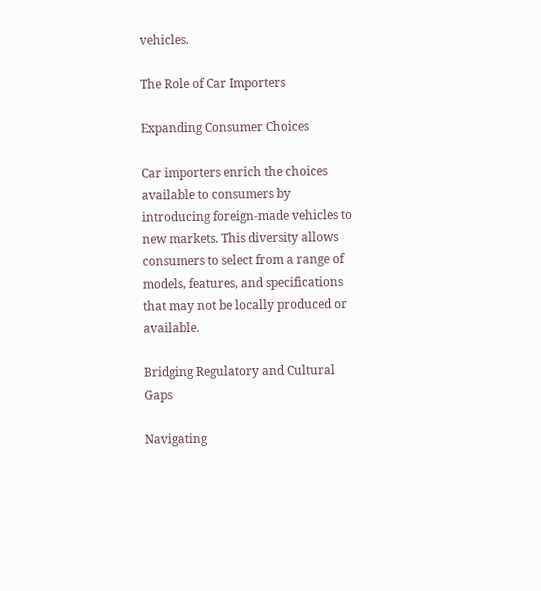vehicles.

The Role of Car Importers

Expanding Consumer Choices

Car importers enrich the choices available to consumers by introducing foreign-made vehicles to new markets. This diversity allows consumers to select from a range of models, features, and specifications that may not be locally produced or available.

Bridging Regulatory and Cultural Gaps

Navigating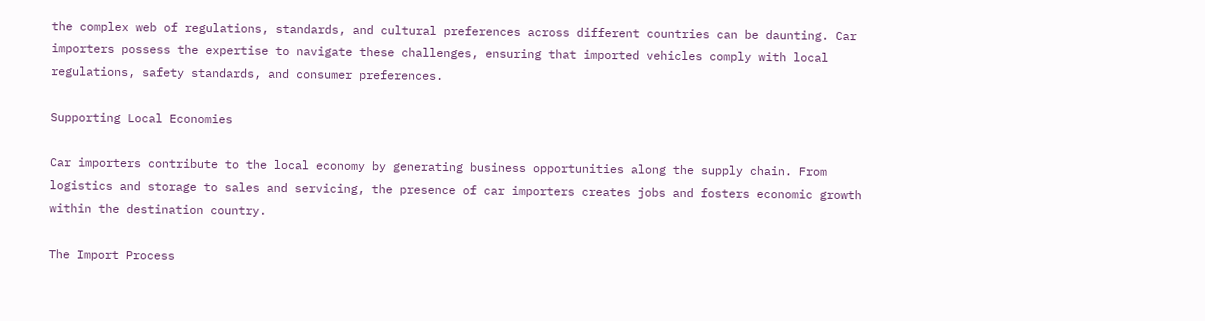the complex web of regulations, standards, and cultural preferences across different countries can be daunting. Car importers possess the expertise to navigate these challenges, ensuring that imported vehicles comply with local regulations, safety standards, and consumer preferences.

Supporting Local Economies

Car importers contribute to the local economy by generating business opportunities along the supply chain. From logistics and storage to sales and servicing, the presence of car importers creates jobs and fosters economic growth within the destination country.

The Import Process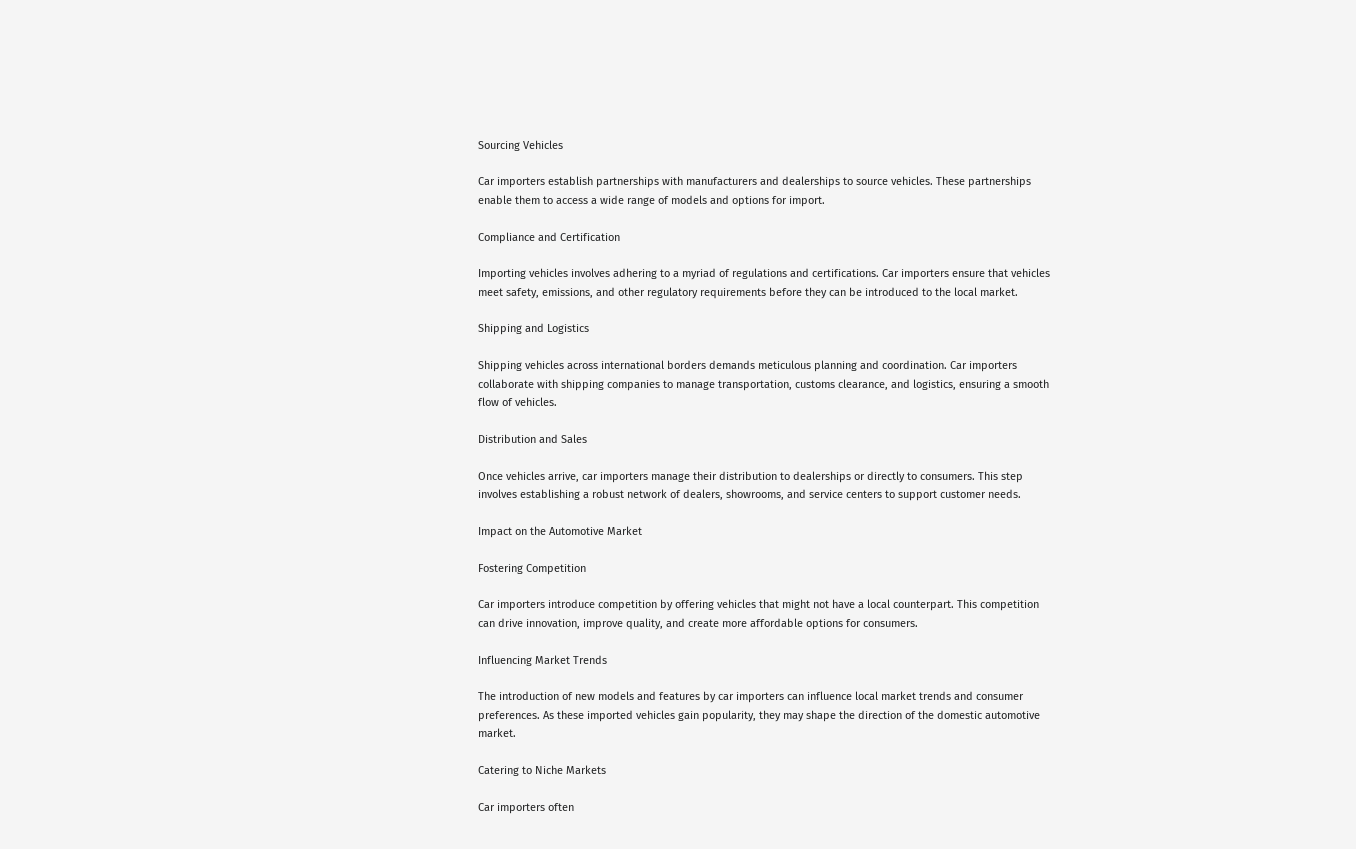Sourcing Vehicles

Car importers establish partnerships with manufacturers and dealerships to source vehicles. These partnerships enable them to access a wide range of models and options for import.

Compliance and Certification

Importing vehicles involves adhering to a myriad of regulations and certifications. Car importers ensure that vehicles meet safety, emissions, and other regulatory requirements before they can be introduced to the local market.

Shipping and Logistics

Shipping vehicles across international borders demands meticulous planning and coordination. Car importers collaborate with shipping companies to manage transportation, customs clearance, and logistics, ensuring a smooth flow of vehicles.

Distribution and Sales

Once vehicles arrive, car importers manage their distribution to dealerships or directly to consumers. This step involves establishing a robust network of dealers, showrooms, and service centers to support customer needs.

Impact on the Automotive Market

Fostering Competition

Car importers introduce competition by offering vehicles that might not have a local counterpart. This competition can drive innovation, improve quality, and create more affordable options for consumers.

Influencing Market Trends

The introduction of new models and features by car importers can influence local market trends and consumer preferences. As these imported vehicles gain popularity, they may shape the direction of the domestic automotive market.

Catering to Niche Markets

Car importers often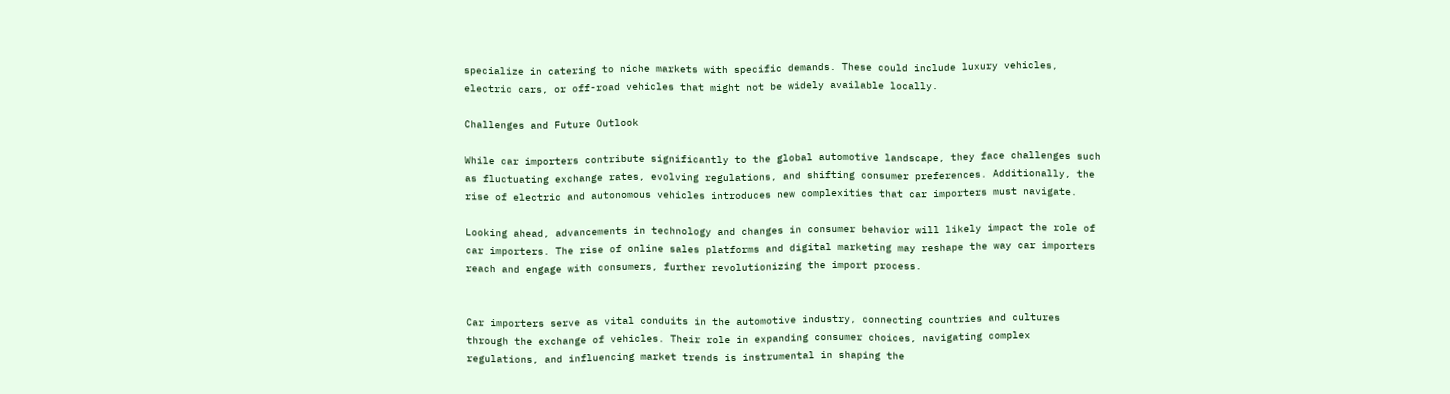specialize in catering to niche markets with specific demands. These could include luxury vehicles, electric cars, or off-road vehicles that might not be widely available locally.

Challenges and Future Outlook

While car importers contribute significantly to the global automotive landscape, they face challenges such as fluctuating exchange rates, evolving regulations, and shifting consumer preferences. Additionally, the rise of electric and autonomous vehicles introduces new complexities that car importers must navigate.

Looking ahead, advancements in technology and changes in consumer behavior will likely impact the role of car importers. The rise of online sales platforms and digital marketing may reshape the way car importers reach and engage with consumers, further revolutionizing the import process.


Car importers serve as vital conduits in the automotive industry, connecting countries and cultures through the exchange of vehicles. Their role in expanding consumer choices, navigating complex regulations, and influencing market trends is instrumental in shaping the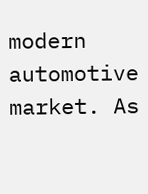modern automotive market. As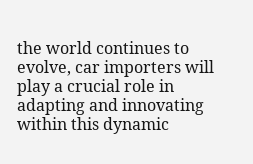the world continues to evolve, car importers will play a crucial role in adapting and innovating within this dynamic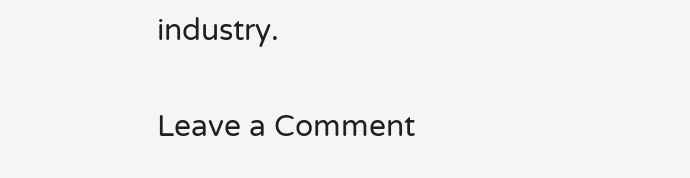industry.

Leave a Comment